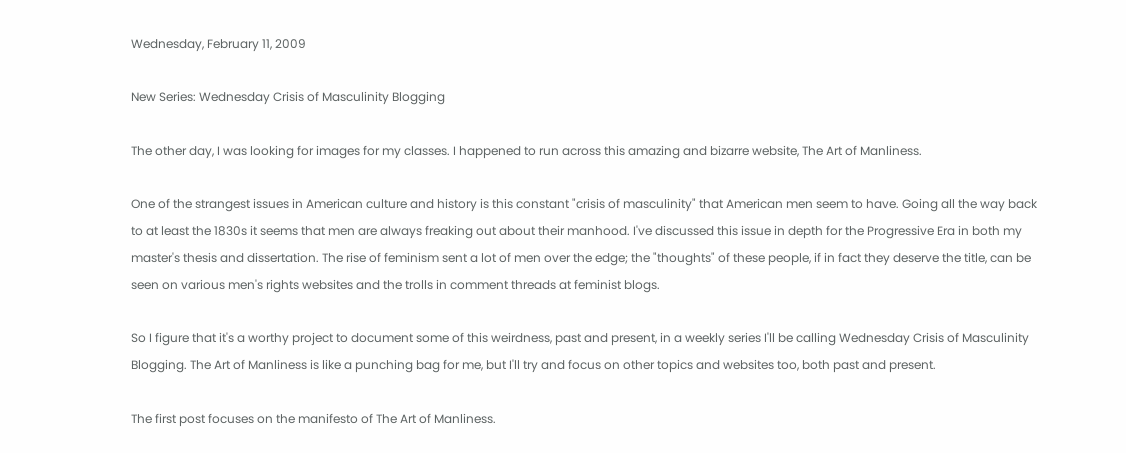Wednesday, February 11, 2009

New Series: Wednesday Crisis of Masculinity Blogging

The other day, I was looking for images for my classes. I happened to run across this amazing and bizarre website, The Art of Manliness.

One of the strangest issues in American culture and history is this constant "crisis of masculinity" that American men seem to have. Going all the way back to at least the 1830s it seems that men are always freaking out about their manhood. I've discussed this issue in depth for the Progressive Era in both my master's thesis and dissertation. The rise of feminism sent a lot of men over the edge; the "thoughts" of these people, if in fact they deserve the title, can be seen on various men's rights websites and the trolls in comment threads at feminist blogs.

So I figure that it's a worthy project to document some of this weirdness, past and present, in a weekly series I'll be calling Wednesday Crisis of Masculinity Blogging. The Art of Manliness is like a punching bag for me, but I'll try and focus on other topics and websites too, both past and present.

The first post focuses on the manifesto of The Art of Manliness.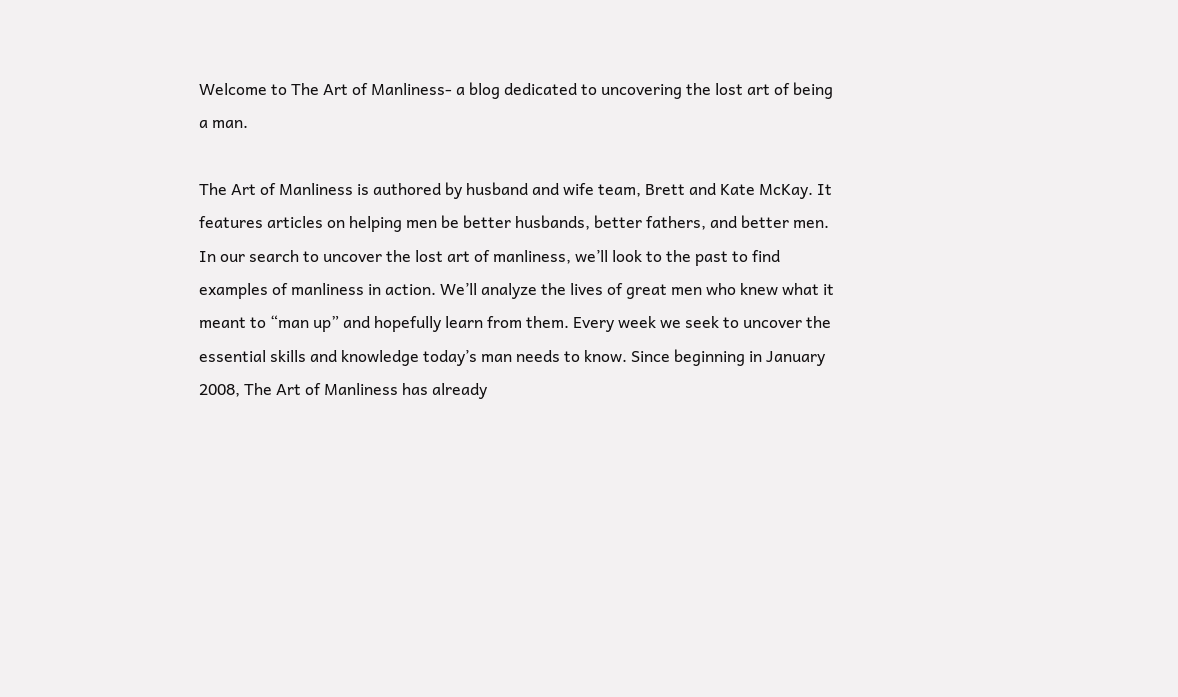Welcome to The Art of Manliness- a blog dedicated to uncovering the lost art of being a man.

The Art of Manliness is authored by husband and wife team, Brett and Kate McKay. It features articles on helping men be better husbands, better fathers, and better men. In our search to uncover the lost art of manliness, we’ll look to the past to find examples of manliness in action. We’ll analyze the lives of great men who knew what it meant to “man up” and hopefully learn from them. Every week we seek to uncover the essential skills and knowledge today’s man needs to know. Since beginning in January 2008, The Art of Manliness has already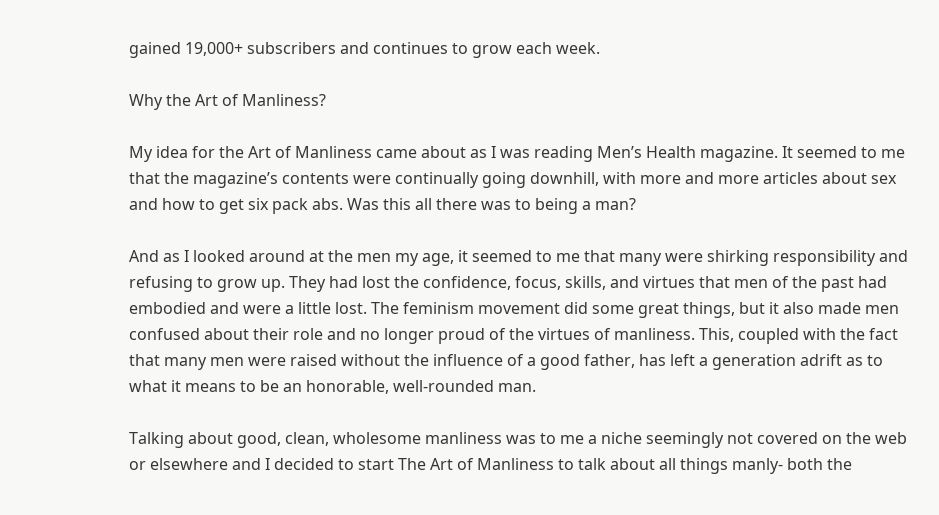gained 19,000+ subscribers and continues to grow each week.

Why the Art of Manliness?

My idea for the Art of Manliness came about as I was reading Men’s Health magazine. It seemed to me that the magazine’s contents were continually going downhill, with more and more articles about sex and how to get six pack abs. Was this all there was to being a man?

And as I looked around at the men my age, it seemed to me that many were shirking responsibility and refusing to grow up. They had lost the confidence, focus, skills, and virtues that men of the past had embodied and were a little lost. The feminism movement did some great things, but it also made men confused about their role and no longer proud of the virtues of manliness. This, coupled with the fact that many men were raised without the influence of a good father, has left a generation adrift as to what it means to be an honorable, well-rounded man.

Talking about good, clean, wholesome manliness was to me a niche seemingly not covered on the web or elsewhere and I decided to start The Art of Manliness to talk about all things manly- both the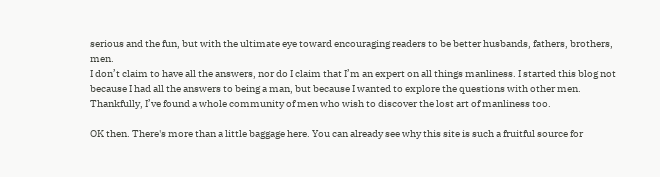serious and the fun, but with the ultimate eye toward encouraging readers to be better husbands, fathers, brothers, men.
I don’t claim to have all the answers, nor do I claim that I’m an expert on all things manliness. I started this blog not because I had all the answers to being a man, but because I wanted to explore the questions with other men. Thankfully, I’ve found a whole community of men who wish to discover the lost art of manliness too.

OK then. There's more than a little baggage here. You can already see why this site is such a fruitful source for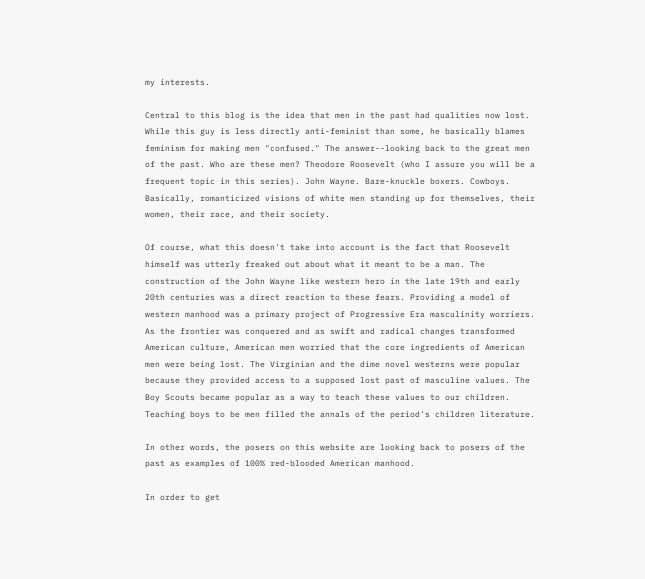my interests.

Central to this blog is the idea that men in the past had qualities now lost. While this guy is less directly anti-feminist than some, he basically blames feminism for making men "confused." The answer--looking back to the great men of the past. Who are these men? Theodore Roosevelt (who I assure you will be a frequent topic in this series). John Wayne. Bare-knuckle boxers. Cowboys. Basically, romanticized visions of white men standing up for themselves, their women, their race, and their society.

Of course, what this doesn't take into account is the fact that Roosevelt himself was utterly freaked out about what it meant to be a man. The construction of the John Wayne like western hero in the late 19th and early 20th centuries was a direct reaction to these fears. Providing a model of western manhood was a primary project of Progressive Era masculinity worriers. As the frontier was conquered and as swift and radical changes transformed American culture, American men worried that the core ingredients of American men were being lost. The Virginian and the dime novel westerns were popular because they provided access to a supposed lost past of masculine values. The Boy Scouts became popular as a way to teach these values to our children. Teaching boys to be men filled the annals of the period's children literature.

In other words, the posers on this website are looking back to posers of the past as examples of 100% red-blooded American manhood.

In order to get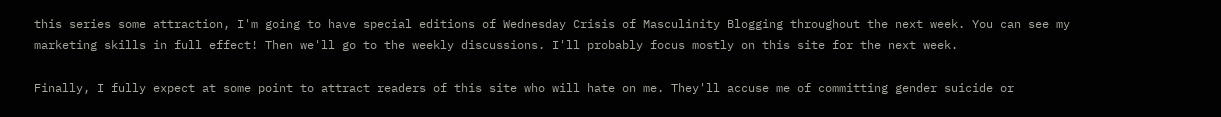this series some attraction, I'm going to have special editions of Wednesday Crisis of Masculinity Blogging throughout the next week. You can see my marketing skills in full effect! Then we'll go to the weekly discussions. I'll probably focus mostly on this site for the next week.

Finally, I fully expect at some point to attract readers of this site who will hate on me. They'll accuse me of committing gender suicide or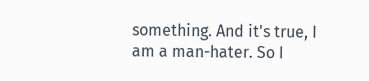something. And it's true, I am a man-hater. So I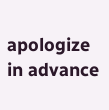apologize in advance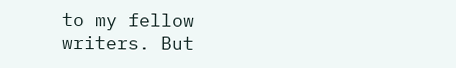to my fellow writers. But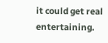it could get real entertaining.